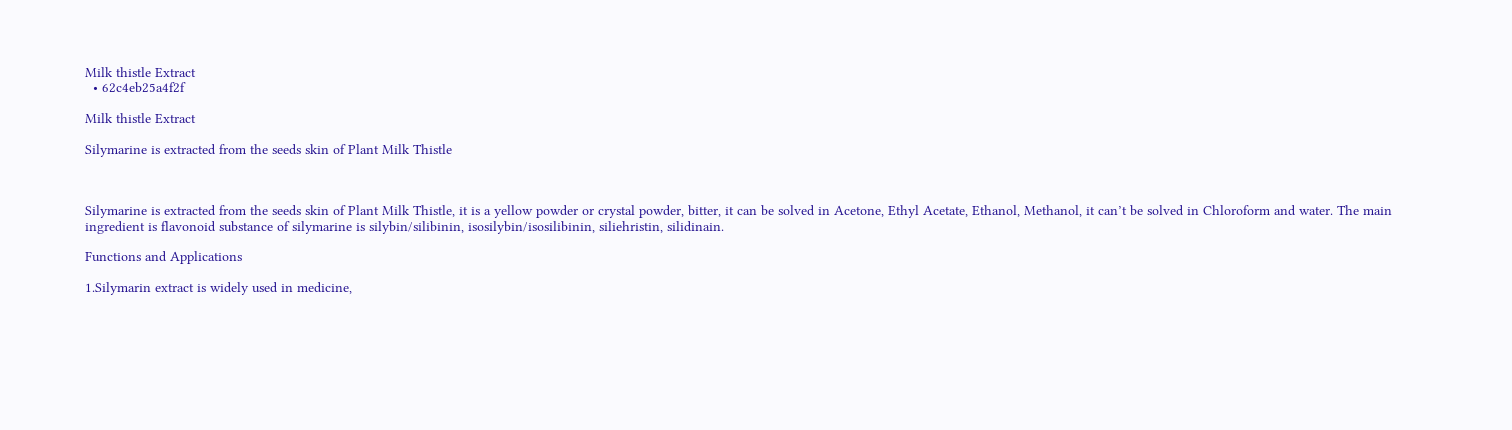Milk thistle Extract
  • 62c4eb25a4f2f

Milk thistle Extract

Silymarine is extracted from the seeds skin of Plant Milk Thistle



Silymarine is extracted from the seeds skin of Plant Milk Thistle, it is a yellow powder or crystal powder, bitter, it can be solved in Acetone, Ethyl Acetate, Ethanol, Methanol, it can’t be solved in Chloroform and water. The main ingredient is flavonoid substance of silymarine is silybin/silibinin, isosilybin/isosilibinin, siliehristin, silidinain.

Functions and Applications

1.Silymarin extract is widely used in medicine,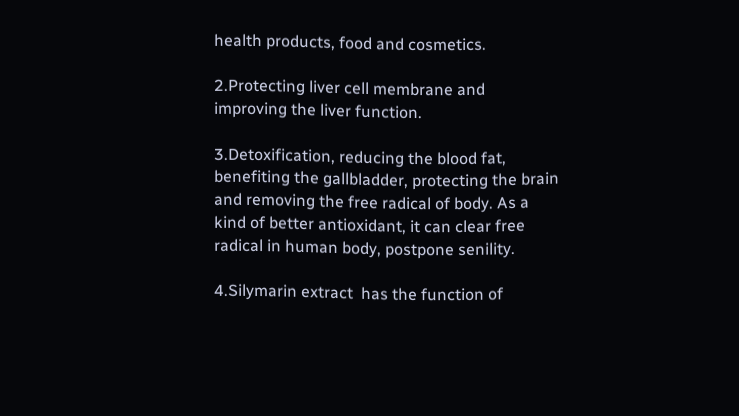health products, food and cosmetics.

2.Protecting liver cell membrane and improving the liver function.

3.Detoxification, reducing the blood fat, benefiting the gallbladder, protecting the brain and removing the free radical of body. As a kind of better antioxidant, it can clear free radical in human body, postpone senility.

4.Silymarin extract  has the function of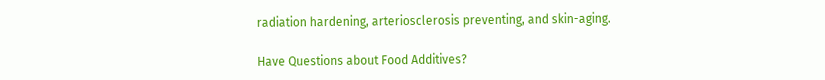radiation hardening, arteriosclerosis preventing, and skin-aging.

Have Questions about Food Additives?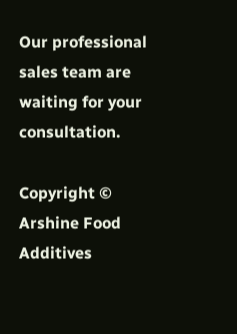Our professional sales team are waiting for your consultation.

Copyright © Arshine Food Additives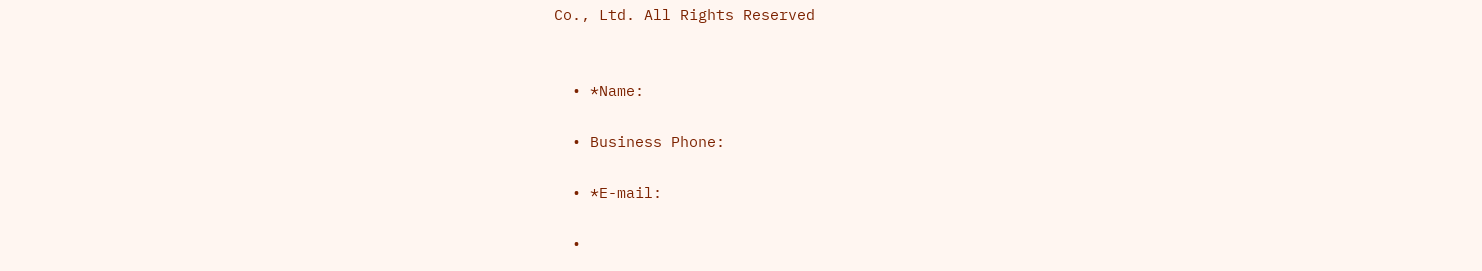Co., Ltd. All Rights Reserved


  • *Name:

  • Business Phone:

  • *E-mail:

  •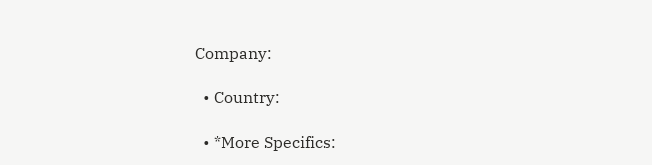Company:

  • Country:

  • *More Specifics: